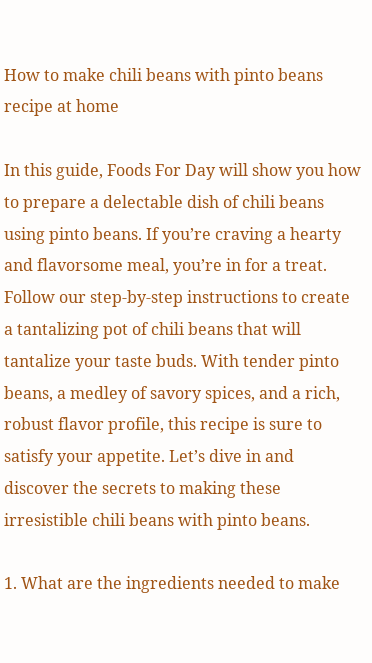How to make chili beans with pinto beans recipe at home

In this guide, Foods For Day will show you how to prepare a delectable dish of chili beans using pinto beans. If you’re craving a hearty and flavorsome meal, you’re in for a treat. Follow our step-by-step instructions to create a tantalizing pot of chili beans that will tantalize your taste buds. With tender pinto beans, a medley of savory spices, and a rich, robust flavor profile, this recipe is sure to satisfy your appetite. Let’s dive in and discover the secrets to making these irresistible chili beans with pinto beans.

1. What are the ingredients needed to make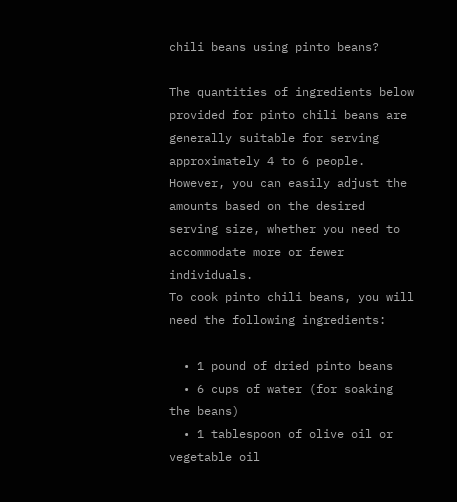chili beans using pinto beans?

The quantities of ingredients below provided for pinto chili beans are generally suitable for serving approximately 4 to 6 people. However, you can easily adjust the amounts based on the desired serving size, whether you need to accommodate more or fewer individuals.
To cook pinto chili beans, you will need the following ingredients:

  • 1 pound of dried pinto beans
  • 6 cups of water (for soaking the beans)
  • 1 tablespoon of olive oil or vegetable oil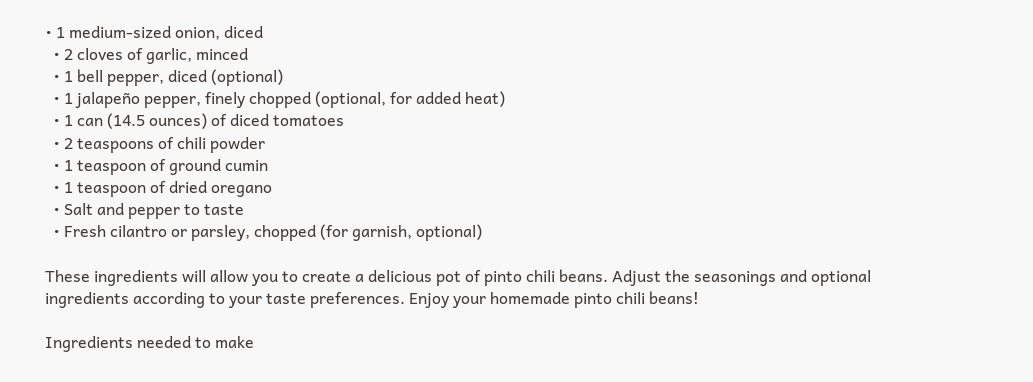• 1 medium-sized onion, diced
  • 2 cloves of garlic, minced
  • 1 bell pepper, diced (optional)
  • 1 jalapeño pepper, finely chopped (optional, for added heat)
  • 1 can (14.5 ounces) of diced tomatoes
  • 2 teaspoons of chili powder
  • 1 teaspoon of ground cumin
  • 1 teaspoon of dried oregano
  • Salt and pepper to taste
  • Fresh cilantro or parsley, chopped (for garnish, optional)

These ingredients will allow you to create a delicious pot of pinto chili beans. Adjust the seasonings and optional ingredients according to your taste preferences. Enjoy your homemade pinto chili beans!

Ingredients needed to make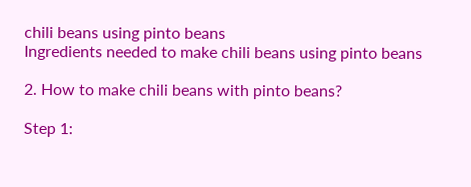chili beans using pinto beans
Ingredients needed to make chili beans using pinto beans

2. How to make chili beans with pinto beans?

Step 1: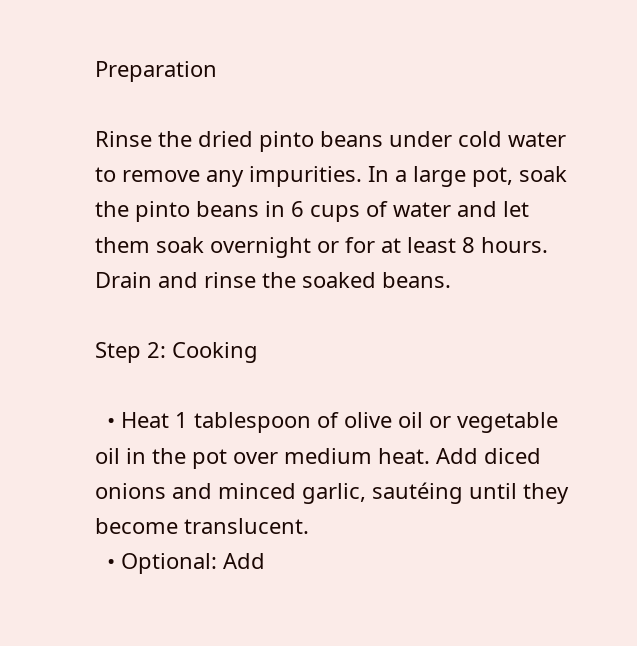Preparation

Rinse the dried pinto beans under cold water to remove any impurities. In a large pot, soak the pinto beans in 6 cups of water and let them soak overnight or for at least 8 hours.
Drain and rinse the soaked beans.

Step 2: Cooking

  • Heat 1 tablespoon of olive oil or vegetable oil in the pot over medium heat. Add diced onions and minced garlic, sautéing until they become translucent.
  • Optional: Add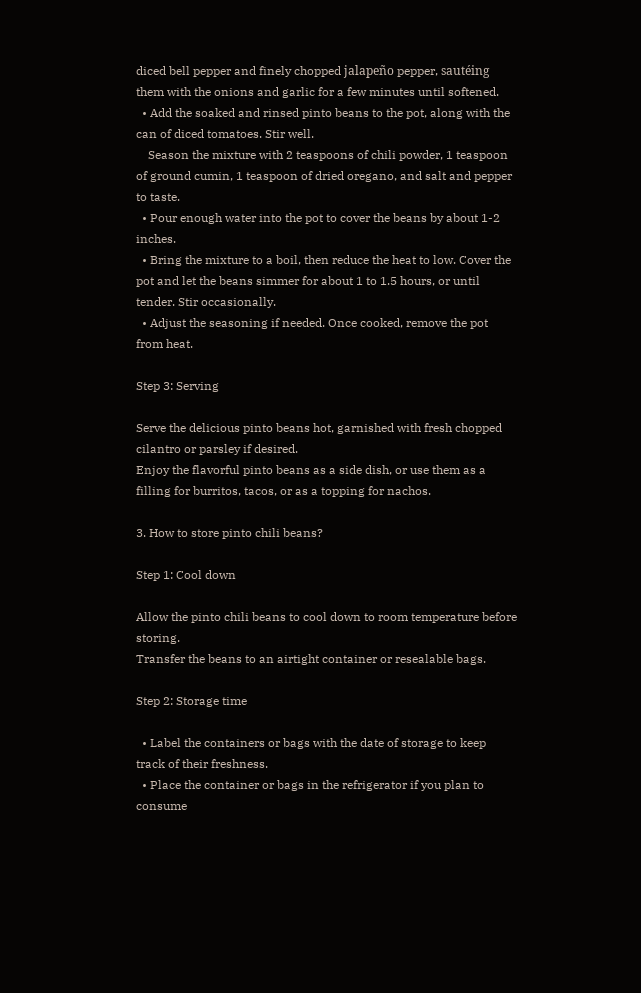diced bell pepper and finely chopped jalapeño pepper, sautéing them with the onions and garlic for a few minutes until softened.
  • Add the soaked and rinsed pinto beans to the pot, along with the can of diced tomatoes. Stir well.
    Season the mixture with 2 teaspoons of chili powder, 1 teaspoon of ground cumin, 1 teaspoon of dried oregano, and salt and pepper to taste.
  • Pour enough water into the pot to cover the beans by about 1-2 inches.
  • Bring the mixture to a boil, then reduce the heat to low. Cover the pot and let the beans simmer for about 1 to 1.5 hours, or until tender. Stir occasionally.
  • Adjust the seasoning if needed. Once cooked, remove the pot from heat.

Step 3: Serving

Serve the delicious pinto beans hot, garnished with fresh chopped cilantro or parsley if desired.
Enjoy the flavorful pinto beans as a side dish, or use them as a filling for burritos, tacos, or as a topping for nachos.

3. How to store pinto chili beans?

Step 1: Cool down

Allow the pinto chili beans to cool down to room temperature before storing.
Transfer the beans to an airtight container or resealable bags.

Step 2: Storage time

  • Label the containers or bags with the date of storage to keep track of their freshness.
  • Place the container or bags in the refrigerator if you plan to consume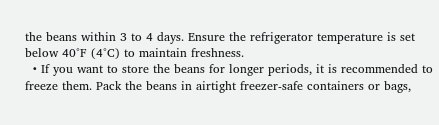the beans within 3 to 4 days. Ensure the refrigerator temperature is set below 40°F (4°C) to maintain freshness.
  • If you want to store the beans for longer periods, it is recommended to freeze them. Pack the beans in airtight freezer-safe containers or bags,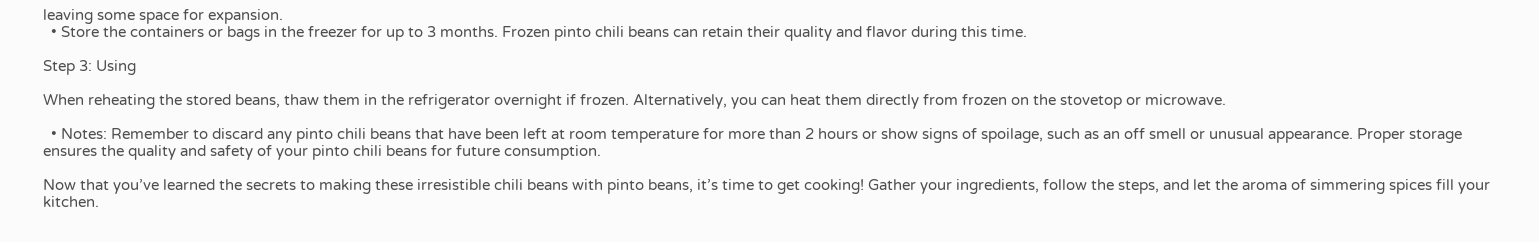leaving some space for expansion.
  • Store the containers or bags in the freezer for up to 3 months. Frozen pinto chili beans can retain their quality and flavor during this time.

Step 3: Using

When reheating the stored beans, thaw them in the refrigerator overnight if frozen. Alternatively, you can heat them directly from frozen on the stovetop or microwave.

  • Notes: Remember to discard any pinto chili beans that have been left at room temperature for more than 2 hours or show signs of spoilage, such as an off smell or unusual appearance. Proper storage ensures the quality and safety of your pinto chili beans for future consumption.

Now that you’ve learned the secrets to making these irresistible chili beans with pinto beans, it’s time to get cooking! Gather your ingredients, follow the steps, and let the aroma of simmering spices fill your kitchen.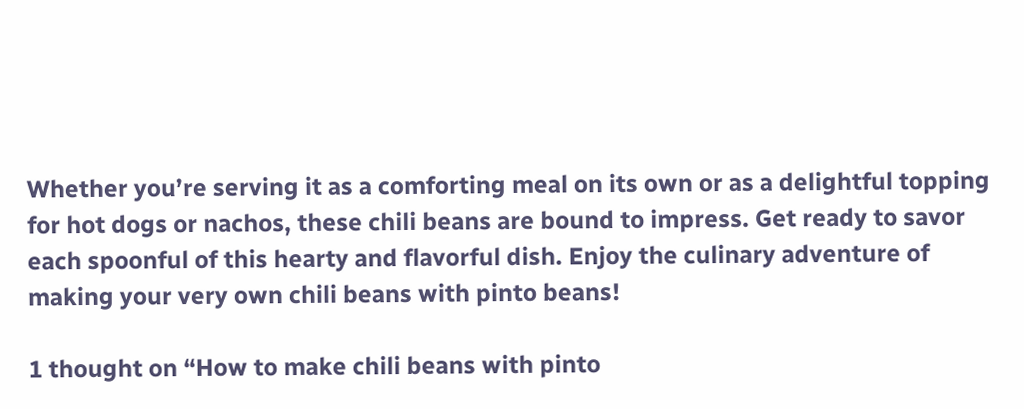Whether you’re serving it as a comforting meal on its own or as a delightful topping for hot dogs or nachos, these chili beans are bound to impress. Get ready to savor each spoonful of this hearty and flavorful dish. Enjoy the culinary adventure of making your very own chili beans with pinto beans!

1 thought on “How to make chili beans with pinto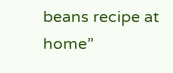beans recipe at home”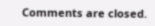Comments are closed.